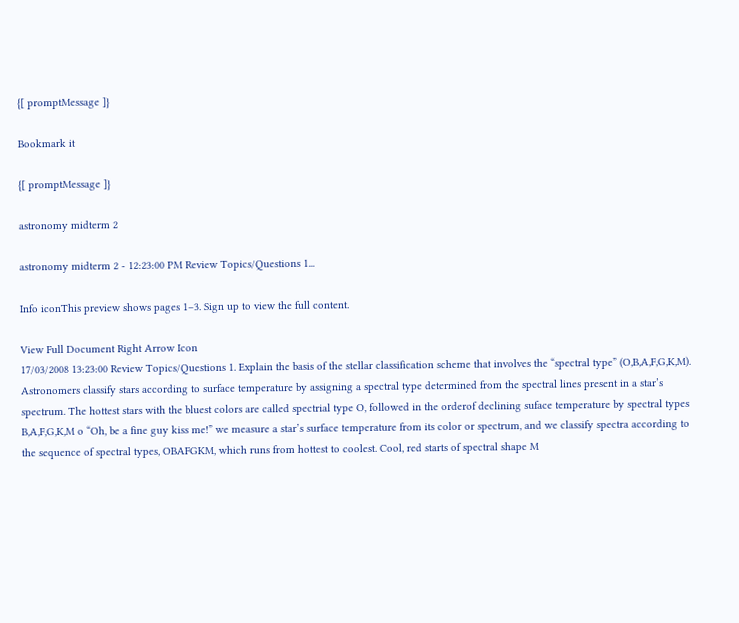{[ promptMessage ]}

Bookmark it

{[ promptMessage ]}

astronomy midterm 2

astronomy midterm 2 - 12:23:00 PM Review Topics/Questions 1...

Info iconThis preview shows pages 1–3. Sign up to view the full content.

View Full Document Right Arrow Icon
17/03/2008 13:23:00 Review Topics/Questions 1. Explain the basis of the stellar classification scheme that involves the “spectral type” (O,B,A,F,G,K,M). Astronomers classify stars according to surface temperature by assigning a spectral type determined from the spectral lines present in a star’s spectrum. The hottest stars with the bluest colors are called spectrial type O, followed in the orderof declining suface temperature by spectral types B,A,F,G,K,M o “Oh, be a fine guy kiss me!” we measure a star’s surface temperature from its color or spectrum, and we classify spectra according to the sequence of spectral types, OBAFGKM, which runs from hottest to coolest. Cool, red starts of spectral shape M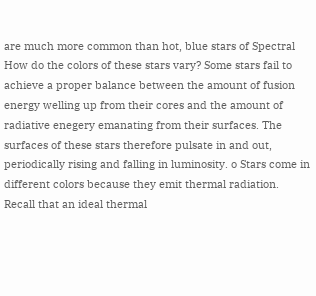are much more common than hot, blue stars of Spectral How do the colors of these stars vary? Some stars fail to achieve a proper balance between the amount of fusion energy welling up from their cores and the amount of radiative enegery emanating from their surfaces. The surfaces of these stars therefore pulsate in and out, periodically rising and falling in luminosity. o Stars come in different colors because they emit thermal radiation. Recall that an ideal thermal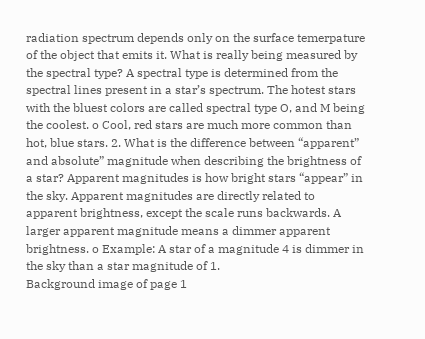radiation spectrum depends only on the surface temerpature of the object that emits it. What is really being measured by the spectral type? A spectral type is determined from the spectral lines present in a star’s spectrum. The hotest stars with the bluest colors are called spectral type O, and M being the coolest. o Cool, red stars are much more common than hot, blue stars. 2. What is the difference between “apparent” and absolute” magnitude when describing the brightness of a star? Apparent magnitudes is how bright stars “appear” in the sky. Apparent magnitudes are directly related to apparent brightness, except the scale runs backwards. A larger apparent magnitude means a dimmer apparent brightness. o Example: A star of a magnitude 4 is dimmer in the sky than a star magnitude of 1.
Background image of page 1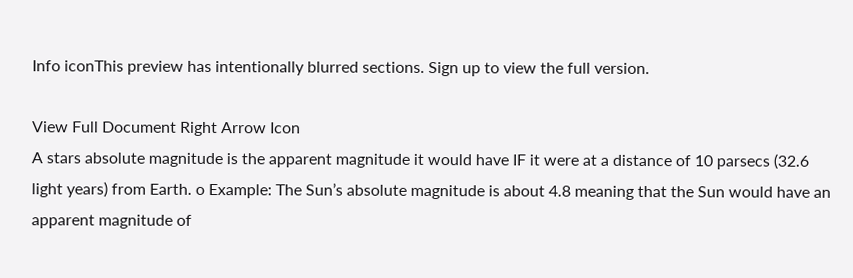Info iconThis preview has intentionally blurred sections. Sign up to view the full version.

View Full Document Right Arrow Icon
A stars absolute magnitude is the apparent magnitude it would have IF it were at a distance of 10 parsecs (32.6 light years) from Earth. o Example: The Sun’s absolute magnitude is about 4.8 meaning that the Sun would have an apparent magnitude of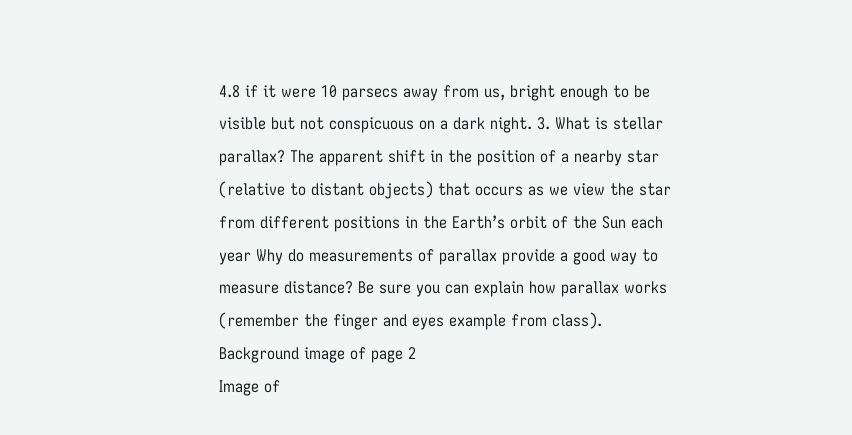4.8 if it were 10 parsecs away from us, bright enough to be visible but not conspicuous on a dark night. 3. What is stellar parallax? The apparent shift in the position of a nearby star (relative to distant objects) that occurs as we view the star from different positions in the Earth’s orbit of the Sun each year Why do measurements of parallax provide a good way to measure distance? Be sure you can explain how parallax works (remember the finger and eyes example from class).
Background image of page 2
Image of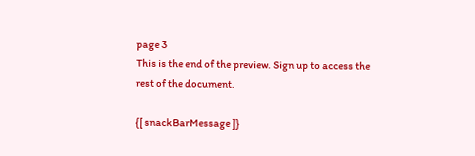page 3
This is the end of the preview. Sign up to access the rest of the document.

{[ snackBarMessage ]}